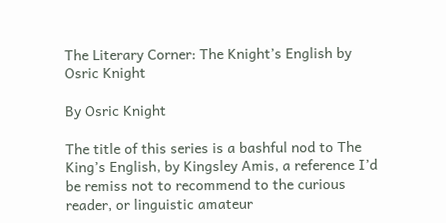The Literary Corner: The Knight’s English by Osric Knight

By Osric Knight

The title of this series is a bashful nod to The King’s English, by Kingsley Amis, a reference I’d be remiss not to recommend to the curious reader, or linguistic amateur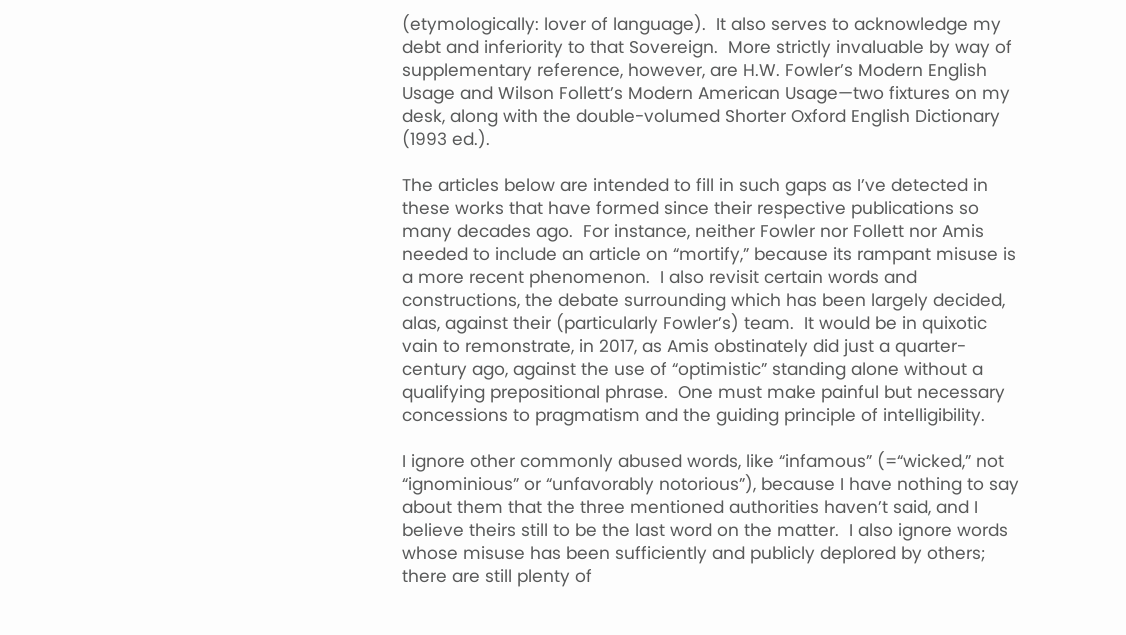(etymologically: lover of language).  It also serves to acknowledge my debt and inferiority to that Sovereign.  More strictly invaluable by way of supplementary reference, however, are H.W. Fowler’s Modern English Usage and Wilson Follett’s Modern American Usage—two fixtures on my desk, along with the double-volumed Shorter Oxford English Dictionary (1993 ed.).

The articles below are intended to fill in such gaps as I’ve detected in these works that have formed since their respective publications so many decades ago.  For instance, neither Fowler nor Follett nor Amis needed to include an article on “mortify,” because its rampant misuse is a more recent phenomenon.  I also revisit certain words and constructions, the debate surrounding which has been largely decided, alas, against their (particularly Fowler’s) team.  It would be in quixotic vain to remonstrate, in 2017, as Amis obstinately did just a quarter-century ago, against the use of “optimistic” standing alone without a qualifying prepositional phrase.  One must make painful but necessary concessions to pragmatism and the guiding principle of intelligibility.

I ignore other commonly abused words, like “infamous” (=“wicked,” not “ignominious” or “unfavorably notorious”), because I have nothing to say about them that the three mentioned authorities haven’t said, and I believe theirs still to be the last word on the matter.  I also ignore words whose misuse has been sufficiently and publicly deplored by others; there are still plenty of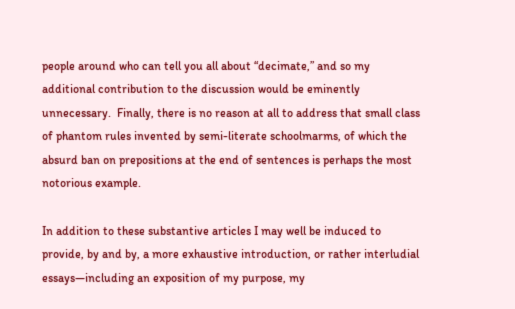people around who can tell you all about “decimate,” and so my additional contribution to the discussion would be eminently unnecessary.  Finally, there is no reason at all to address that small class of phantom rules invented by semi-literate schoolmarms, of which the absurd ban on prepositions at the end of sentences is perhaps the most notorious example.

In addition to these substantive articles I may well be induced to provide, by and by, a more exhaustive introduction, or rather interludial essays—including an exposition of my purpose, my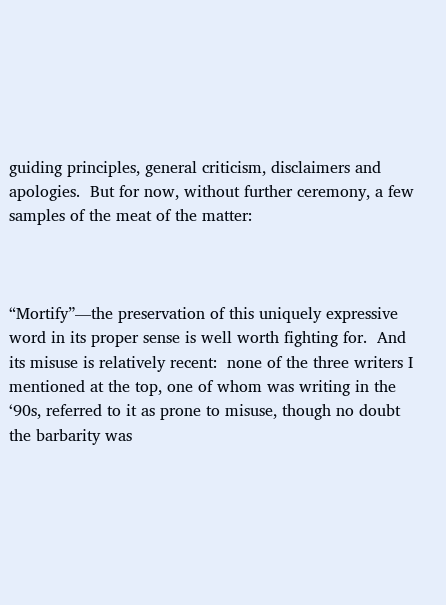guiding principles, general criticism, disclaimers and apologies.  But for now, without further ceremony, a few samples of the meat of the matter:



“Mortify”—the preservation of this uniquely expressive word in its proper sense is well worth fighting for.  And its misuse is relatively recent:  none of the three writers I mentioned at the top, one of whom was writing in the ‘90s, referred to it as prone to misuse, though no doubt the barbarity was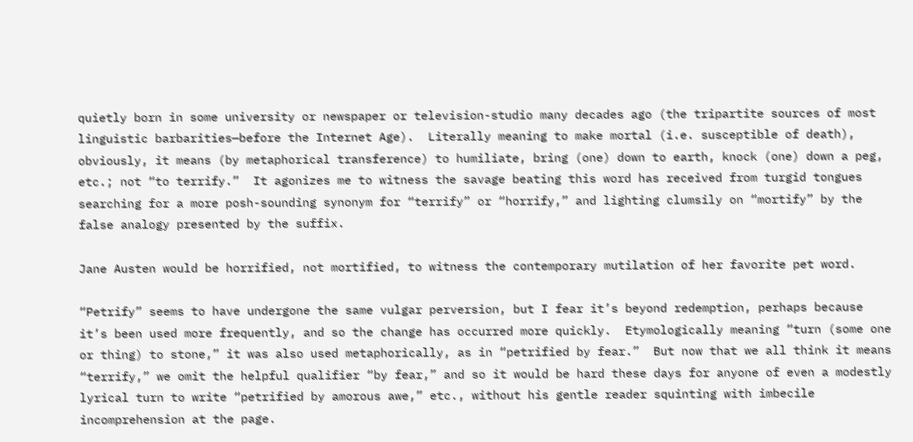quietly born in some university or newspaper or television-studio many decades ago (the tripartite sources of most linguistic barbarities—before the Internet Age).  Literally meaning to make mortal (i.e. susceptible of death), obviously, it means (by metaphorical transference) to humiliate, bring (one) down to earth, knock (one) down a peg, etc.; not “to terrify.”  It agonizes me to witness the savage beating this word has received from turgid tongues searching for a more posh-sounding synonym for “terrify” or “horrify,” and lighting clumsily on “mortify” by the false analogy presented by the suffix.

Jane Austen would be horrified, not mortified, to witness the contemporary mutilation of her favorite pet word.

“Petrify” seems to have undergone the same vulgar perversion, but I fear it’s beyond redemption, perhaps because it’s been used more frequently, and so the change has occurred more quickly.  Etymologically meaning “turn (some one or thing) to stone,” it was also used metaphorically, as in “petrified by fear.”  But now that we all think it means “terrify,” we omit the helpful qualifier “by fear,” and so it would be hard these days for anyone of even a modestly lyrical turn to write “petrified by amorous awe,” etc., without his gentle reader squinting with imbecile incomprehension at the page.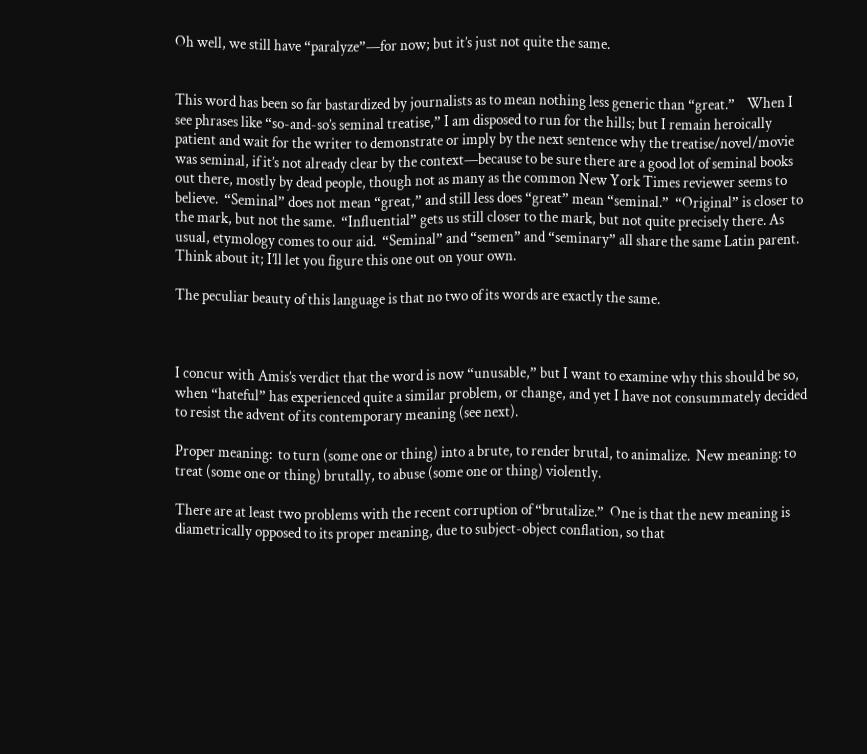Oh well, we still have “paralyze”—for now; but it’s just not quite the same.


This word has been so far bastardized by journalists as to mean nothing less generic than “great.”    When I see phrases like “so-and-so’s seminal treatise,” I am disposed to run for the hills; but I remain heroically patient and wait for the writer to demonstrate or imply by the next sentence why the treatise/novel/movie was seminal, if it’s not already clear by the context—because to be sure there are a good lot of seminal books out there, mostly by dead people, though not as many as the common New York Times reviewer seems to believe.  “Seminal” does not mean “great,” and still less does “great” mean “seminal.”  “Original” is closer to the mark, but not the same.  “Influential” gets us still closer to the mark, but not quite precisely there. As usual, etymology comes to our aid.  “Seminal” and “semen” and “seminary” all share the same Latin parent.  Think about it; I’ll let you figure this one out on your own.

The peculiar beauty of this language is that no two of its words are exactly the same.



I concur with Amis’s verdict that the word is now “unusable,” but I want to examine why this should be so, when “hateful” has experienced quite a similar problem, or change, and yet I have not consummately decided to resist the advent of its contemporary meaning (see next).

Proper meaning:  to turn (some one or thing) into a brute, to render brutal, to animalize.  New meaning: to treat (some one or thing) brutally, to abuse (some one or thing) violently.

There are at least two problems with the recent corruption of “brutalize.”  One is that the new meaning is diametrically opposed to its proper meaning, due to subject-object conflation, so that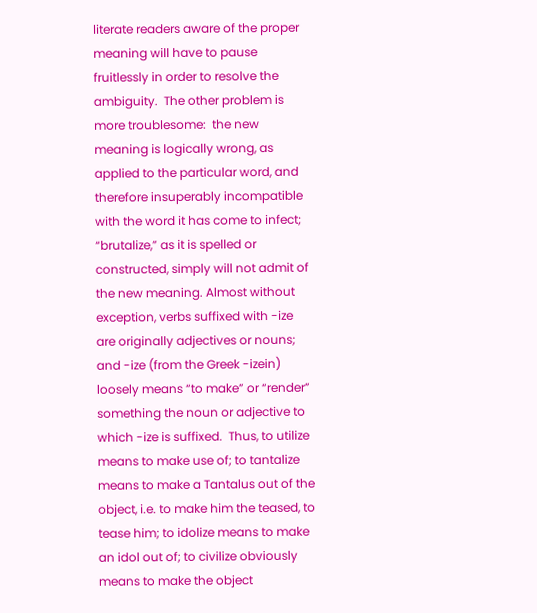literate readers aware of the proper meaning will have to pause fruitlessly in order to resolve the ambiguity.  The other problem is more troublesome:  the new meaning is logically wrong, as applied to the particular word, and therefore insuperably incompatible with the word it has come to infect; “brutalize,” as it is spelled or constructed, simply will not admit of the new meaning. Almost without exception, verbs suffixed with -ize are originally adjectives or nouns; and -ize (from the Greek -izein) loosely means “to make” or “render” something the noun or adjective to which -ize is suffixed.  Thus, to utilize means to make use of; to tantalize means to make a Tantalus out of the object, i.e. to make him the teased, to tease him; to idolize means to make an idol out of; to civilize obviously means to make the object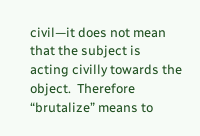civil—it does not mean that the subject is acting civilly towards the object.  Therefore “brutalize” means to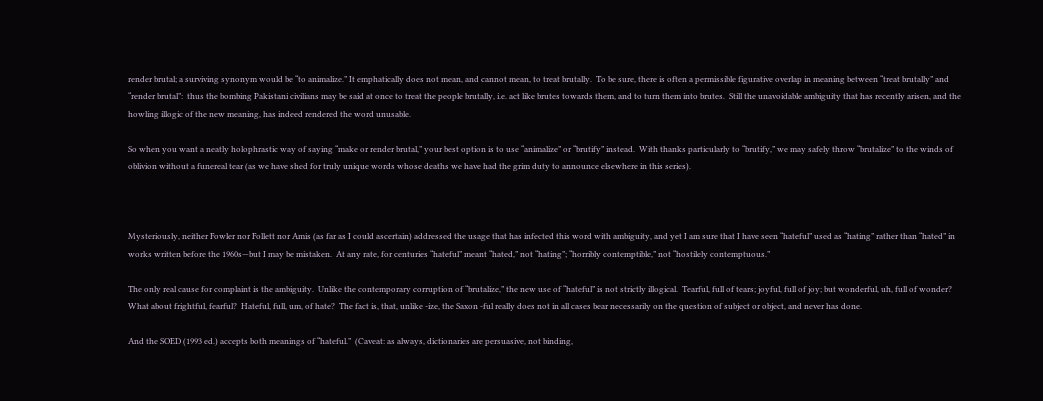render brutal; a surviving synonym would be “to animalize.” It emphatically does not mean, and cannot mean, to treat brutally.  To be sure, there is often a permissible figurative overlap in meaning between “treat brutally” and “render brutal”:  thus the bombing Pakistani civilians may be said at once to treat the people brutally, i.e. act like brutes towards them, and to turn them into brutes.  Still the unavoidable ambiguity that has recently arisen, and the howling illogic of the new meaning, has indeed rendered the word unusable.

So when you want a neatly holophrastic way of saying “make or render brutal,” your best option is to use “animalize” or “brutify” instead.  With thanks particularly to “brutify,” we may safely throw “brutalize” to the winds of oblivion without a funereal tear (as we have shed for truly unique words whose deaths we have had the grim duty to announce elsewhere in this series).



Mysteriously, neither Fowler nor Follett nor Amis (as far as I could ascertain) addressed the usage that has infected this word with ambiguity, and yet I am sure that I have seen “hateful” used as “hating” rather than “hated” in works written before the 1960s—but I may be mistaken.  At any rate, for centuries “hateful” meant “hated,” not “hating”; “horribly contemptible,” not “hostilely contemptuous.”

The only real cause for complaint is the ambiguity.  Unlike the contemporary corruption of “brutalize,” the new use of “hateful” is not strictly illogical.  Tearful, full of tears; joyful, full of joy; but wonderful, uh, full of wonder?  What about frightful, fearful?  Hateful, full, um, of hate?  The fact is, that, unlike -ize, the Saxon -ful really does not in all cases bear necessarily on the question of subject or object, and never has done.

And the SOED (1993 ed.) accepts both meanings of “hateful.”  (Caveat: as always, dictionaries are persuasive, not binding,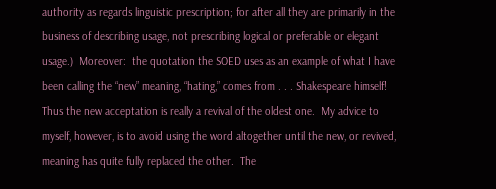authority as regards linguistic prescription; for after all they are primarily in the business of describing usage, not prescribing logical or preferable or elegant usage.)  Moreover:  the quotation the SOED uses as an example of what I have been calling the “new” meaning, “hating,” comes from . . . Shakespeare himself!  Thus the new acceptation is really a revival of the oldest one.  My advice to myself, however, is to avoid using the word altogether until the new, or revived, meaning has quite fully replaced the other.  The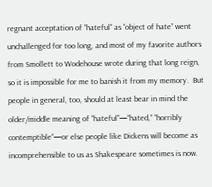regnant acceptation of “hateful” as “object of hate” went unchallenged for too long, and most of my favorite authors from Smollett to Wodehouse wrote during that long reign, so it is impossible for me to banish it from my memory.  But people in general, too, should at least bear in mind the older/middle meaning of “hateful”—“hated,” “horribly contemptible”—or else people like Dickens will become as incomprehensible to us as Shakespeare sometimes is now.